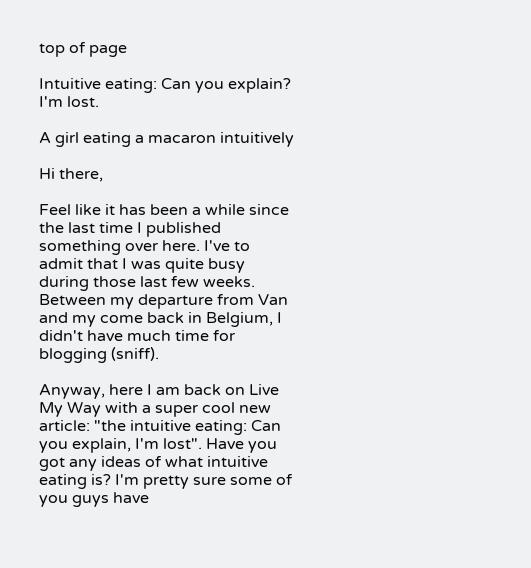top of page

Intuitive eating: Can you explain? I'm lost.

A girl eating a macaron intuitively

Hi there,

Feel like it has been a while since the last time I published something over here. I've to admit that I was quite busy during those last few weeks. Between my departure from Van and my come back in Belgium, I didn't have much time for blogging (sniff).

Anyway, here I am back on Live My Way with a super cool new article: "the intuitive eating: Can you explain, I'm lost". Have you got any ideas of what intuitive eating is? I'm pretty sure some of you guys have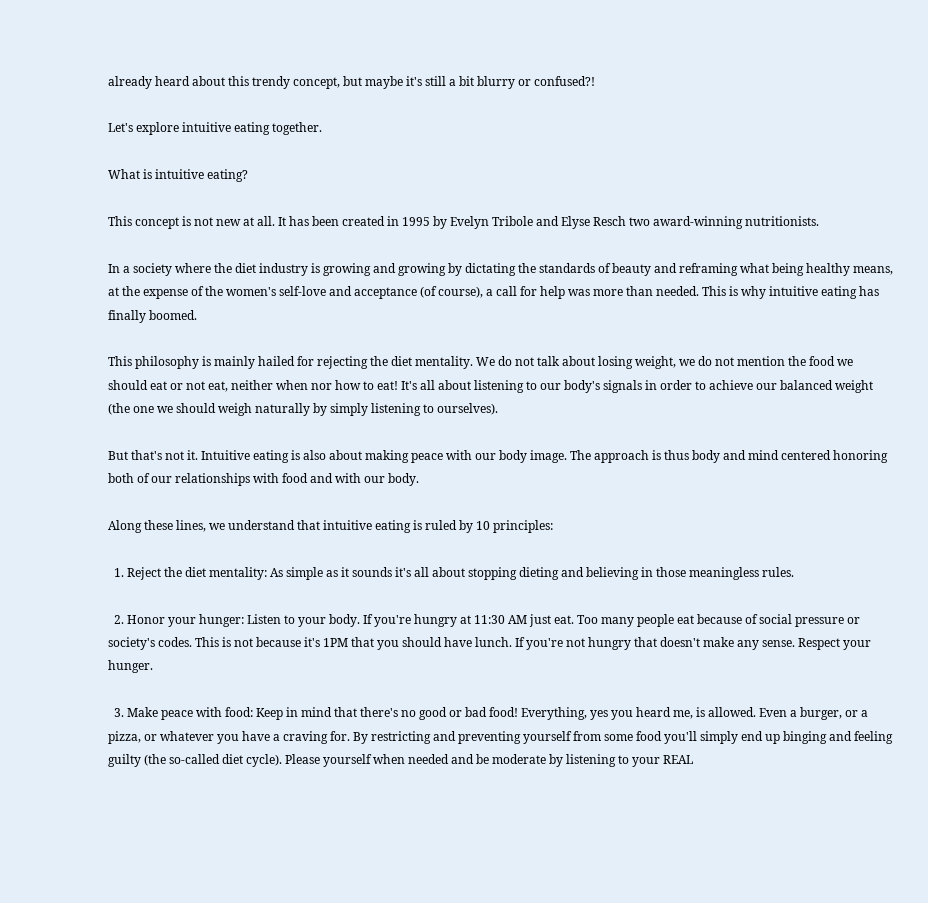already heard about this trendy concept, but maybe it's still a bit blurry or confused?!

Let's explore intuitive eating together.

What is intuitive eating?

This concept is not new at all. It has been created in 1995 by Evelyn Tribole and Elyse Resch two award-winning nutritionists.

In a society where the diet industry is growing and growing by dictating the standards of beauty and reframing what being healthy means, at the expense of the women's self-love and acceptance (of course), a call for help was more than needed. This is why intuitive eating has finally boomed.

This philosophy is mainly hailed for rejecting the diet mentality. We do not talk about losing weight, we do not mention the food we should eat or not eat, neither when nor how to eat! It's all about listening to our body's signals in order to achieve our balanced weight (the one we should weigh naturally by simply listening to ourselves).

But that's not it. Intuitive eating is also about making peace with our body image. The approach is thus body and mind centered honoring both of our relationships with food and with our body.

Along these lines, we understand that intuitive eating is ruled by 10 principles:

  1. Reject the diet mentality: As simple as it sounds it's all about stopping dieting and believing in those meaningless rules.

  2. Honor your hunger: Listen to your body. If you're hungry at 11:30 AM just eat. Too many people eat because of social pressure or society's codes. This is not because it's 1PM that you should have lunch. If you're not hungry that doesn't make any sense. Respect your hunger.

  3. Make peace with food: Keep in mind that there's no good or bad food! Everything, yes you heard me, is allowed. Even a burger, or a pizza, or whatever you have a craving for. By restricting and preventing yourself from some food you'll simply end up binging and feeling guilty (the so-called diet cycle). Please yourself when needed and be moderate by listening to your REAL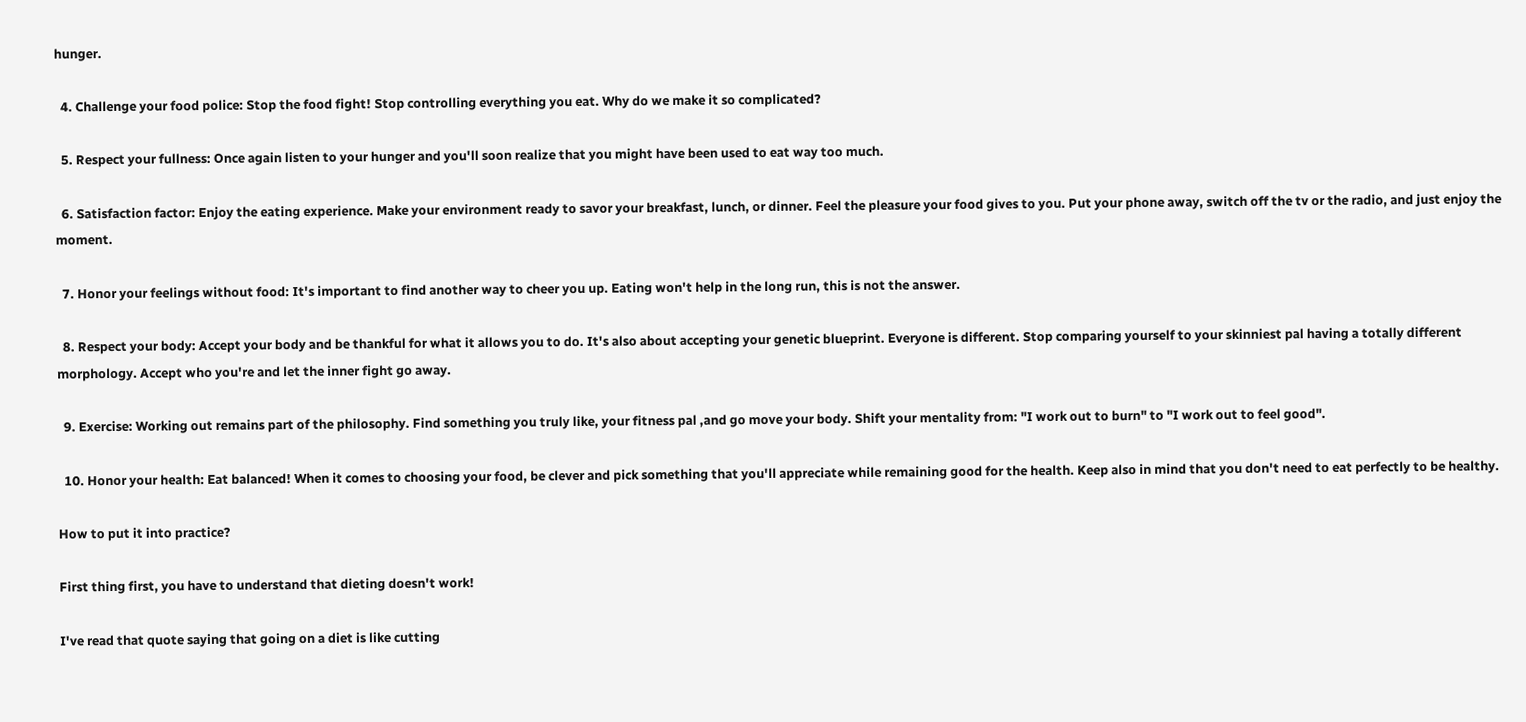hunger.

  4. Challenge your food police: Stop the food fight! Stop controlling everything you eat. Why do we make it so complicated?

  5. Respect your fullness: Once again listen to your hunger and you'll soon realize that you might have been used to eat way too much.

  6. Satisfaction factor: Enjoy the eating experience. Make your environment ready to savor your breakfast, lunch, or dinner. Feel the pleasure your food gives to you. Put your phone away, switch off the tv or the radio, and just enjoy the moment.

  7. Honor your feelings without food: It's important to find another way to cheer you up. Eating won't help in the long run, this is not the answer.

  8. Respect your body: Accept your body and be thankful for what it allows you to do. It's also about accepting your genetic blueprint. Everyone is different. Stop comparing yourself to your skinniest pal having a totally different morphology. Accept who you're and let the inner fight go away.

  9. Exercise: Working out remains part of the philosophy. Find something you truly like, your fitness pal ,and go move your body. Shift your mentality from: "I work out to burn" to "I work out to feel good".

  10. Honor your health: Eat balanced! When it comes to choosing your food, be clever and pick something that you'll appreciate while remaining good for the health. Keep also in mind that you don't need to eat perfectly to be healthy.

How to put it into practice?

First thing first, you have to understand that dieting doesn't work!

I've read that quote saying that going on a diet is like cutting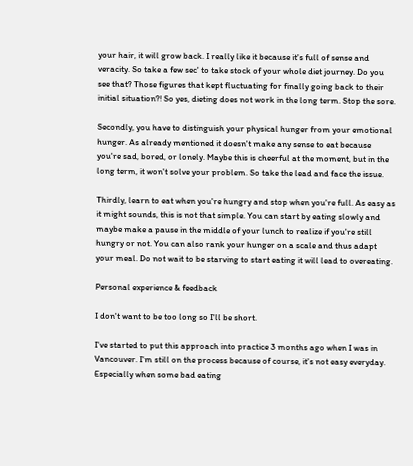your hair, it will grow back. I really like it because it's full of sense and veracity. So take a few sec' to take stock of your whole diet journey. Do you see that? Those figures that kept fluctuating for finally going back to their initial situation?! So yes, dieting does not work in the long term. Stop the sore.

Secondly, you have to distinguish your physical hunger from your emotional hunger. As already mentioned it doesn't make any sense to eat because you're sad, bored, or lonely. Maybe this is cheerful at the moment, but in the long term, it won't solve your problem. So take the lead and face the issue.

Thirdly, learn to eat when you're hungry and stop when you're full. As easy as it might sounds, this is not that simple. You can start by eating slowly and maybe make a pause in the middle of your lunch to realize if you're still hungry or not. You can also rank your hunger on a scale and thus adapt your meal. Do not wait to be starving to start eating it will lead to overeating.

Personal experience & feedback

I don't want to be too long so I'll be short.

I've started to put this approach into practice 3 months ago when I was in Vancouver. I'm still on the process because of course, it's not easy everyday. Especially when some bad eating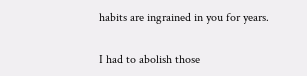habits are ingrained in you for years.

I had to abolish those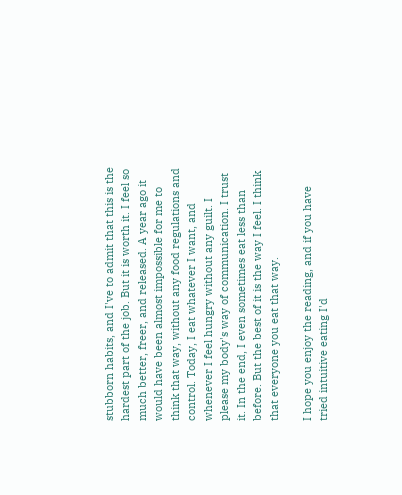stubborn habits, and I've to admit that this is the hardest part of the job. But it is worth it. I feel so much better, freer, and released. A year ago it would have been almost impossible for me to think that way, without any food regulations and control. Today, I eat whatever I want, and whenever I feel hungry without any guilt. I please my body's way of communication. I trust it. In the end, I even sometimes eat less than before. But the best of it is the way I feel. I think that everyone you eat that way.

I hope you enjoy the reading, and if you have tried intuitive eating I'd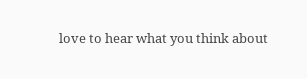love to hear what you think about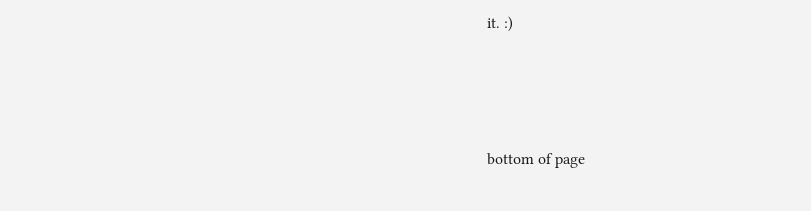it. :)





bottom of page